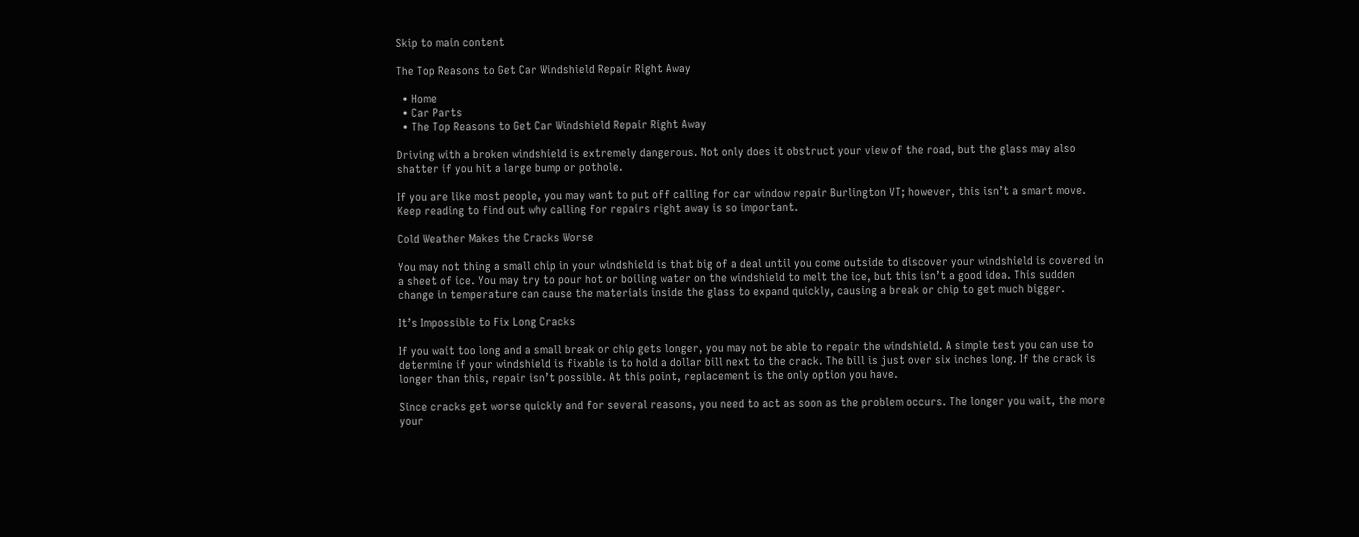Skip to main content

The Top Reasons to Get Car Windshield Repair Right Away

  • Home
  • Car Parts
  • The Top Reasons to Get Car Windshield Repair Right Away

Driving with a broken windshield is extremely dangerous. Not only does it obstruct your view of the road, but the glass may also shatter if you hit a large bump or pothole.

If you are like most people, you may want to put off calling for car window repair Burlington VT; however, this isn’t a smart move. Keep reading to find out why calling for repairs right away is so important.

Cold Weather Makes the Cracks Worse

You may not thing a small chip in your windshield is that big of a deal until you come outside to discover your windshield is covered in a sheet of ice. You may try to pour hot or boiling water on the windshield to melt the ice, but this isn’t a good idea. This sudden change in temperature can cause the materials inside the glass to expand quickly, causing a break or chip to get much bigger.

It’s Impossible to Fix Long Cracks

If you wait too long and a small break or chip gets longer, you may not be able to repair the windshield. A simple test you can use to determine if your windshield is fixable is to hold a dollar bill next to the crack. The bill is just over six inches long. If the crack is longer than this, repair isn’t possible. At this point, replacement is the only option you have.

Since cracks get worse quickly and for several reasons, you need to act as soon as the problem occurs. The longer you wait, the more your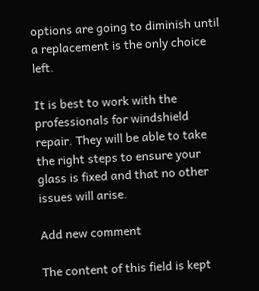options are going to diminish until a replacement is the only choice left.

It is best to work with the professionals for windshield repair. They will be able to take the right steps to ensure your glass is fixed and that no other issues will arise.

Add new comment

The content of this field is kept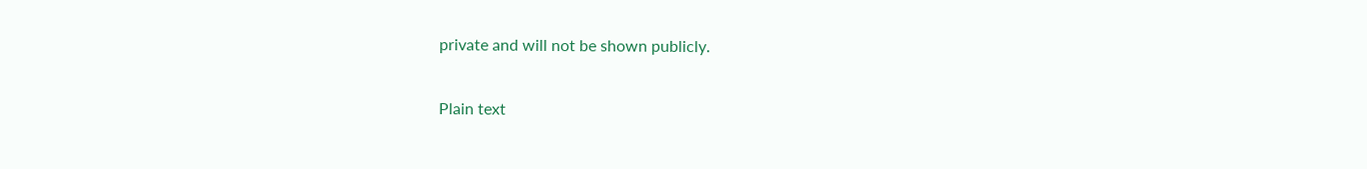private and will not be shown publicly.

Plain text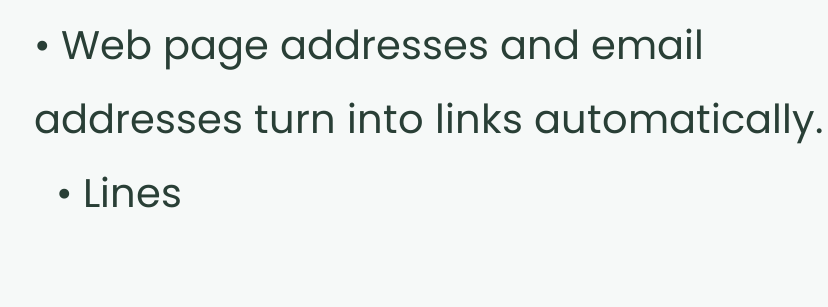• Web page addresses and email addresses turn into links automatically.
  • Lines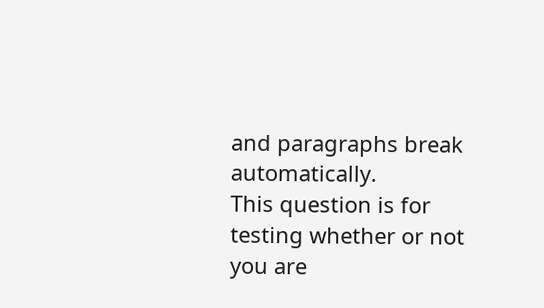and paragraphs break automatically.
This question is for testing whether or not you are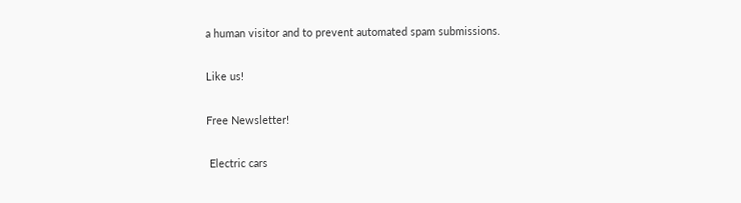a human visitor and to prevent automated spam submissions.

Like us!

Free Newsletter!

 Electric cars